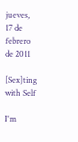jueves, 17 de febrero de 2011

[Sex]ting with Self

I'm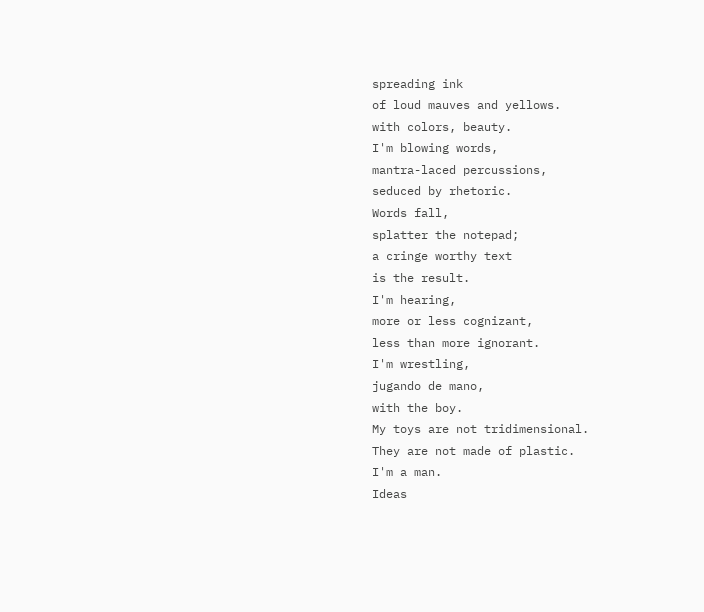spreading ink
of loud mauves and yellows.
with colors, beauty.
I'm blowing words,
mantra-laced percussions,
seduced by rhetoric.
Words fall,
splatter the notepad;
a cringe worthy text
is the result.
I'm hearing,
more or less cognizant,
less than more ignorant.
I'm wrestling,
jugando de mano,
with the boy.
My toys are not tridimensional.
They are not made of plastic.
I'm a man.
Ideas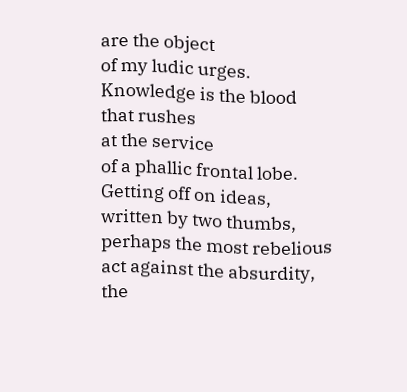are the object
of my ludic urges.
Knowledge is the blood
that rushes
at the service
of a phallic frontal lobe.
Getting off on ideas,
written by two thumbs,
perhaps the most rebelious
act against the absurdity,
the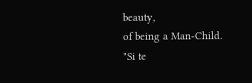beauty,
of being a Man-Child.
"Si te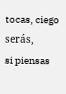tocas, ciego serás,
si piensas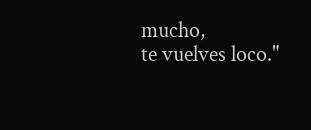mucho,
te vuelves loco."